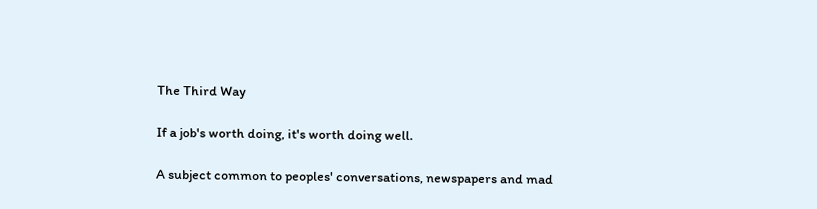The Third Way

If a job's worth doing, it's worth doing well.

A subject common to peoples' conversations, newspapers and mad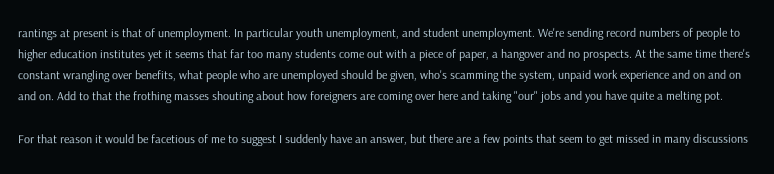rantings at present is that of unemployment. In particular youth unemployment, and student unemployment. We're sending record numbers of people to higher education institutes yet it seems that far too many students come out with a piece of paper, a hangover and no prospects. At the same time there's constant wrangling over benefits, what people who are unemployed should be given, who's scamming the system, unpaid work experience and on and on and on. Add to that the frothing masses shouting about how foreigners are coming over here and taking "our" jobs and you have quite a melting pot.

For that reason it would be facetious of me to suggest I suddenly have an answer, but there are a few points that seem to get missed in many discussions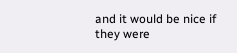and it would be nice if they were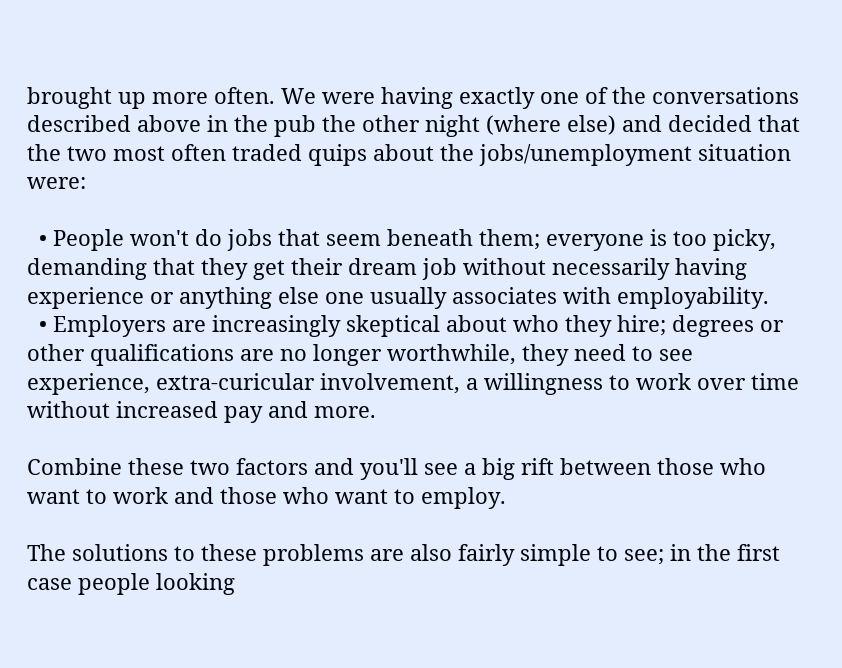brought up more often. We were having exactly one of the conversations described above in the pub the other night (where else) and decided that the two most often traded quips about the jobs/unemployment situation were:

  • People won't do jobs that seem beneath them; everyone is too picky, demanding that they get their dream job without necessarily having experience or anything else one usually associates with employability.
  • Employers are increasingly skeptical about who they hire; degrees or other qualifications are no longer worthwhile, they need to see experience, extra-curicular involvement, a willingness to work over time without increased pay and more.

Combine these two factors and you'll see a big rift between those who want to work and those who want to employ.

The solutions to these problems are also fairly simple to see; in the first case people looking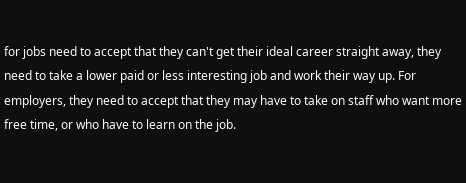for jobs need to accept that they can't get their ideal career straight away, they need to take a lower paid or less interesting job and work their way up. For employers, they need to accept that they may have to take on staff who want more free time, or who have to learn on the job.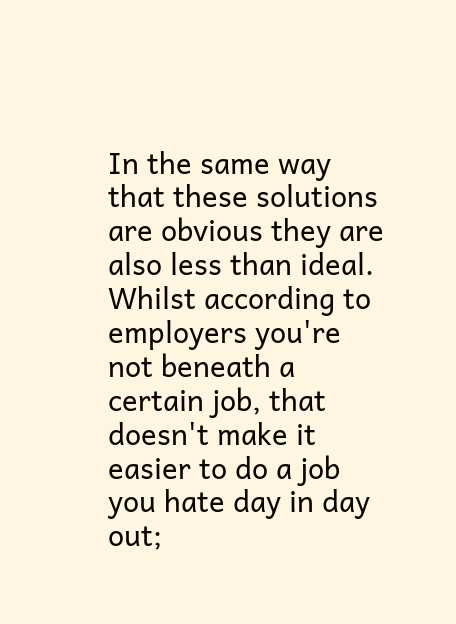In the same way that these solutions are obvious they are also less than ideal. Whilst according to employers you're not beneath a certain job, that doesn't make it easier to do a job you hate day in day out;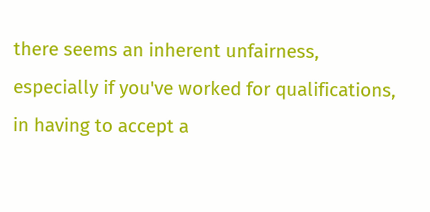there seems an inherent unfairness, especially if you've worked for qualifications, in having to accept a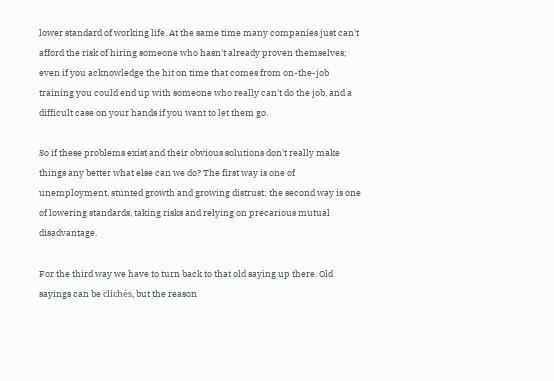lower standard of working life. At the same time many companies just can't afford the risk of hiring someone who hasn't already proven themselves; even if you acknowledge the hit on time that comes from on-the-job training you could end up with someone who really can't do the job, and a difficult case on your hands if you want to let them go.

So if these problems exist and their obvious solutions don't really make things any better what else can we do? The first way is one of unemployment, stunted growth and growing distrust; the second way is one of lowering standards, taking risks and relying on precarious mutual disadvantage.

For the third way we have to turn back to that old saying up there. Old sayings can be clichés, but the reason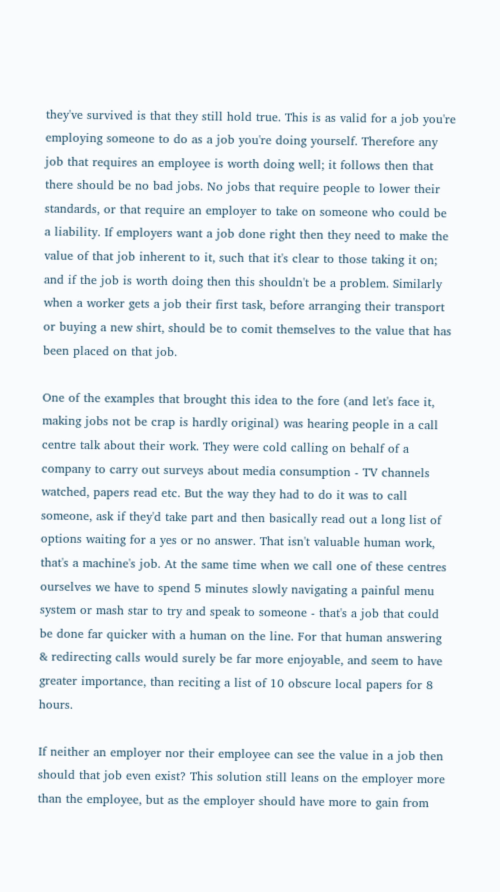they've survived is that they still hold true. This is as valid for a job you're employing someone to do as a job you're doing yourself. Therefore any job that requires an employee is worth doing well; it follows then that there should be no bad jobs. No jobs that require people to lower their standards, or that require an employer to take on someone who could be a liability. If employers want a job done right then they need to make the value of that job inherent to it, such that it's clear to those taking it on; and if the job is worth doing then this shouldn't be a problem. Similarly when a worker gets a job their first task, before arranging their transport or buying a new shirt, should be to comit themselves to the value that has been placed on that job.

One of the examples that brought this idea to the fore (and let's face it, making jobs not be crap is hardly original) was hearing people in a call centre talk about their work. They were cold calling on behalf of a company to carry out surveys about media consumption - TV channels watched, papers read etc. But the way they had to do it was to call someone, ask if they'd take part and then basically read out a long list of options waiting for a yes or no answer. That isn't valuable human work, that's a machine's job. At the same time when we call one of these centres ourselves we have to spend 5 minutes slowly navigating a painful menu system or mash star to try and speak to someone - that's a job that could be done far quicker with a human on the line. For that human answering & redirecting calls would surely be far more enjoyable, and seem to have greater importance, than reciting a list of 10 obscure local papers for 8 hours.

If neither an employer nor their employee can see the value in a job then should that job even exist? This solution still leans on the employer more than the employee, but as the employer should have more to gain from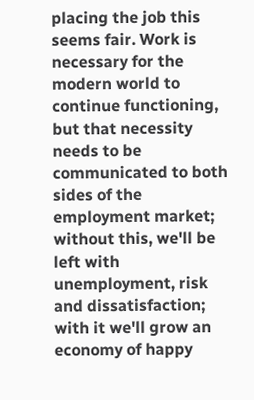placing the job this seems fair. Work is necessary for the modern world to continue functioning, but that necessity needs to be communicated to both sides of the employment market; without this, we'll be left with unemployment, risk and dissatisfaction; with it we'll grow an economy of happy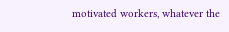motivated workers, whatever the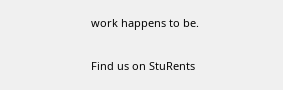work happens to be.

Find us on StuRents